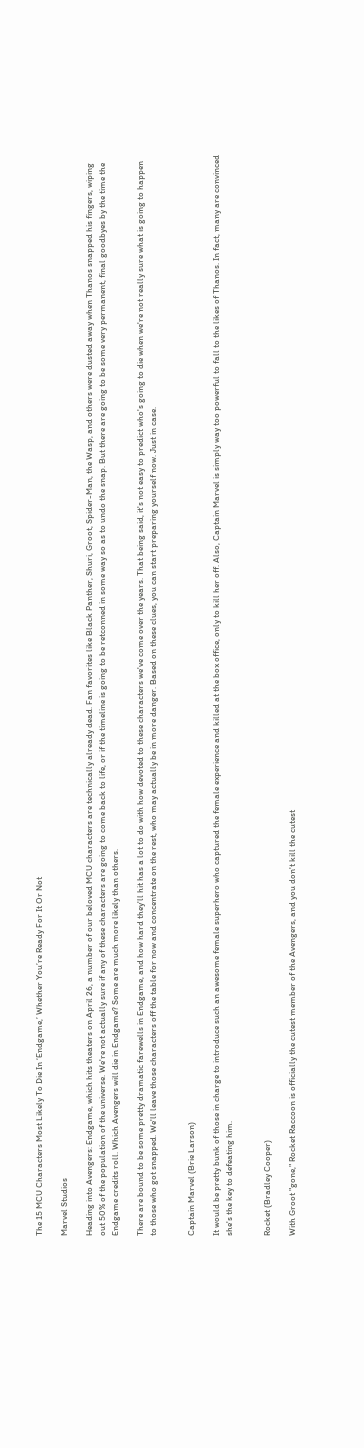The 15 MCU Characters Most Likely To Die In ‘Endgame,’ Whether You’re Ready For It Or Not

Marvel Studios

Heading into Avengers: Endgame, which hits theaters on April 26, a number of our beloved MCU characters are technically already dead. Fan favorites like Black Panther, Shuri, Groot, Spider-Man, the Wasp, and others were dusted away when Thanos snapped his fingers, wiping out 50% of the population of the universe. We're not actually sure if any of these characters are going to come back to life, or if the timeline is going to be retconned in some way so as to undo the snap. But there are going to be some very permanent, final goodbyes by the time the Endgame credits roll. Which Avengers will die in Endgame? Some are much more likely than others.

There are bound to be some pretty dramatic farewells in Endgame, and how hard they'll hit has a lot to do with how devoted to these characters we've come over the years. That being said, it's not easy to predict who's going to die when we're not really sure what is going to happen to those who got snapped. We'll leave those characters off the table for now and concentrate on the rest, who may actually be in more danger. Based on these clues, you can start preparing yourself now. Just in case.


Captain Marvel (Brie Larson)

It would be pretty bunk of those in charge to introduce such an awesome female superhero who captured the female experience and killed at the box office, only to kill her off. Also, Captain Marvel is simply way too powerful to fall to the likes of Thanos. In fact, many are convinced she's the key to defeating him.


Rocket (Bradley Cooper)

With Groot "gone," Rocket Raccoon is officially the cutest member of the Avengers, and you don't kill the cutest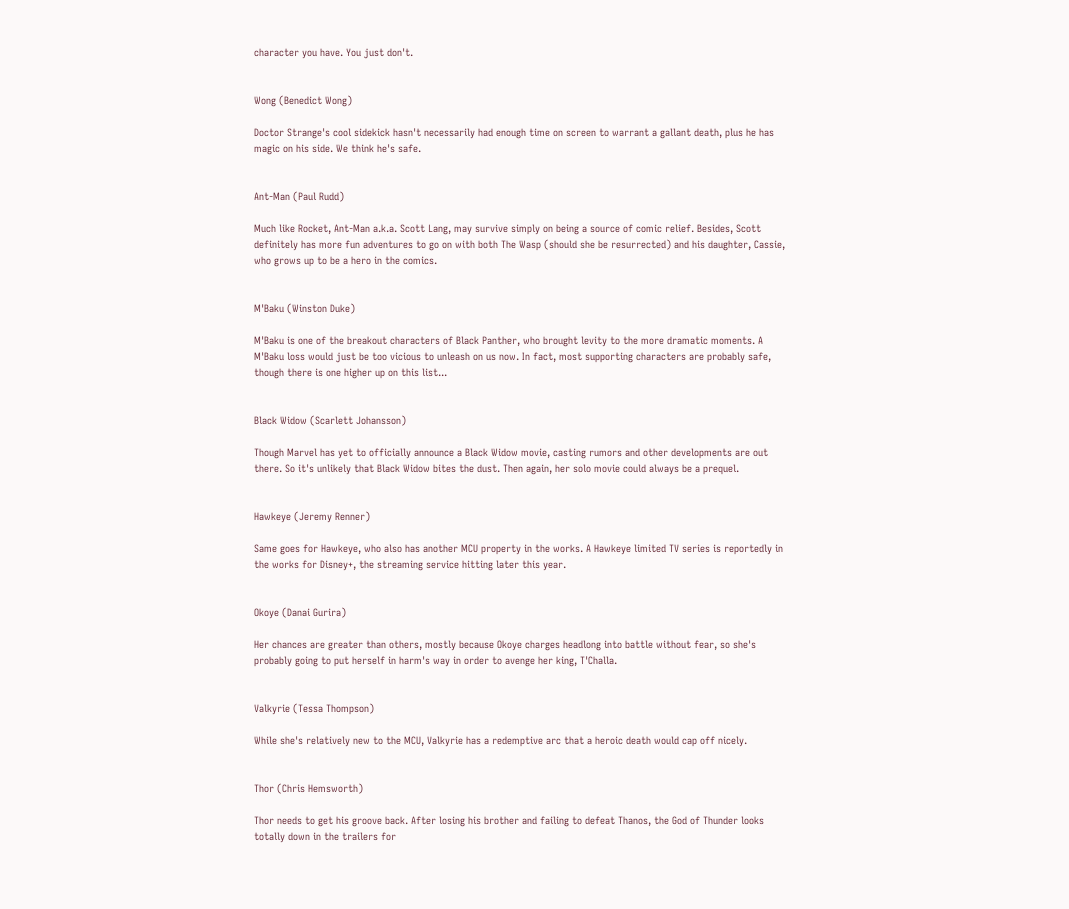character you have. You just don't.


Wong (Benedict Wong)

Doctor Strange's cool sidekick hasn't necessarily had enough time on screen to warrant a gallant death, plus he has magic on his side. We think he's safe.


Ant-Man (Paul Rudd)

Much like Rocket, Ant-Man a.k.a. Scott Lang, may survive simply on being a source of comic relief. Besides, Scott definitely has more fun adventures to go on with both The Wasp (should she be resurrected) and his daughter, Cassie, who grows up to be a hero in the comics.


M'Baku (Winston Duke)

M'Baku is one of the breakout characters of Black Panther, who brought levity to the more dramatic moments. A M'Baku loss would just be too vicious to unleash on us now. In fact, most supporting characters are probably safe, though there is one higher up on this list...


Black Widow (Scarlett Johansson)

Though Marvel has yet to officially announce a Black Widow movie, casting rumors and other developments are out there. So it's unlikely that Black Widow bites the dust. Then again, her solo movie could always be a prequel.


Hawkeye (Jeremy Renner)

Same goes for Hawkeye, who also has another MCU property in the works. A Hawkeye limited TV series is reportedly in the works for Disney+, the streaming service hitting later this year.


Okoye (Danai Gurira)

Her chances are greater than others, mostly because Okoye charges headlong into battle without fear, so she's probably going to put herself in harm's way in order to avenge her king, T'Challa.


Valkyrie (Tessa Thompson)

While she's relatively new to the MCU, Valkyrie has a redemptive arc that a heroic death would cap off nicely.


Thor (Chris Hemsworth)

Thor needs to get his groove back. After losing his brother and failing to defeat Thanos, the God of Thunder looks totally down in the trailers for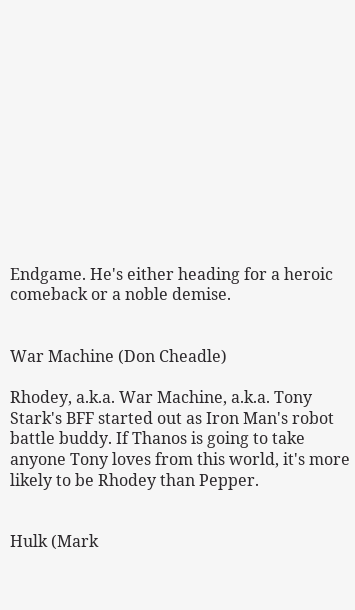Endgame. He's either heading for a heroic comeback or a noble demise.


War Machine (Don Cheadle)

Rhodey, a.k.a. War Machine, a.k.a. Tony Stark's BFF started out as Iron Man's robot battle buddy. If Thanos is going to take anyone Tony loves from this world, it's more likely to be Rhodey than Pepper.


Hulk (Mark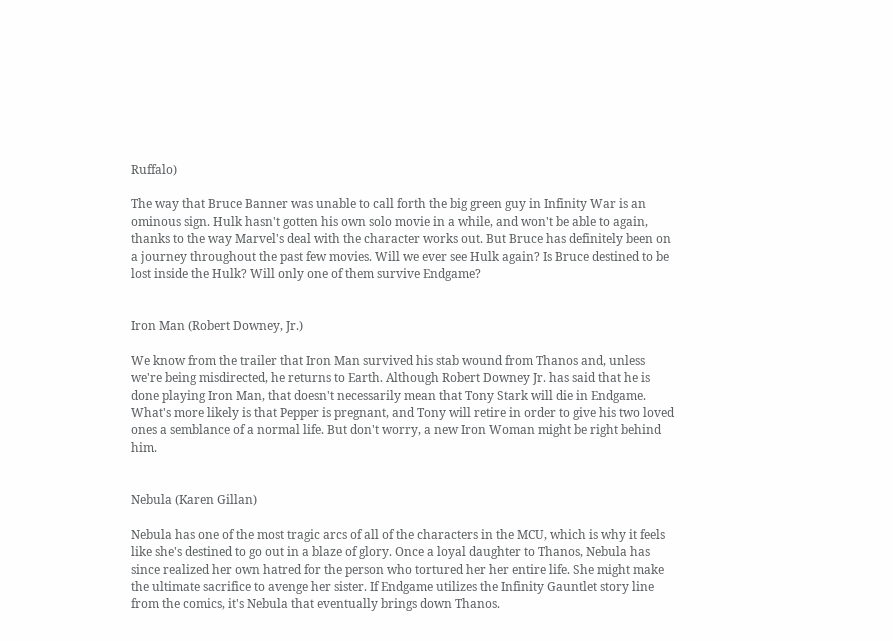Ruffalo)

The way that Bruce Banner was unable to call forth the big green guy in Infinity War is an ominous sign. Hulk hasn't gotten his own solo movie in a while, and won't be able to again, thanks to the way Marvel's deal with the character works out. But Bruce has definitely been on a journey throughout the past few movies. Will we ever see Hulk again? Is Bruce destined to be lost inside the Hulk? Will only one of them survive Endgame?


Iron Man (Robert Downey, Jr.)

We know from the trailer that Iron Man survived his stab wound from Thanos and, unless we're being misdirected, he returns to Earth. Although Robert Downey Jr. has said that he is done playing Iron Man, that doesn't necessarily mean that Tony Stark will die in Endgame. What's more likely is that Pepper is pregnant, and Tony will retire in order to give his two loved ones a semblance of a normal life. But don't worry, a new Iron Woman might be right behind him.


Nebula (Karen Gillan)

Nebula has one of the most tragic arcs of all of the characters in the MCU, which is why it feels like she's destined to go out in a blaze of glory. Once a loyal daughter to Thanos, Nebula has since realized her own hatred for the person who tortured her her entire life. She might make the ultimate sacrifice to avenge her sister. If Endgame utilizes the Infinity Gauntlet story line from the comics, it's Nebula that eventually brings down Thanos.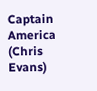Captain America (Chris Evans)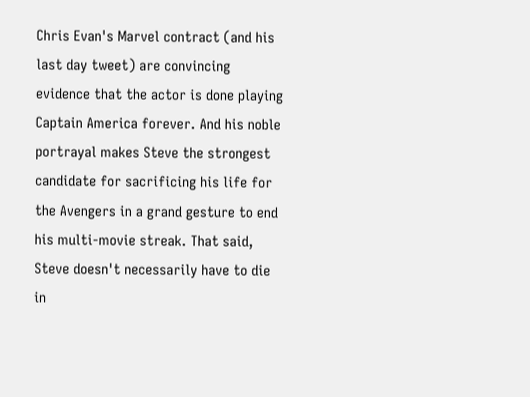Chris Evan's Marvel contract (and his last day tweet) are convincing evidence that the actor is done playing Captain America forever. And his noble portrayal makes Steve the strongest candidate for sacrificing his life for the Avengers in a grand gesture to end his multi-movie streak. That said, Steve doesn't necessarily have to die in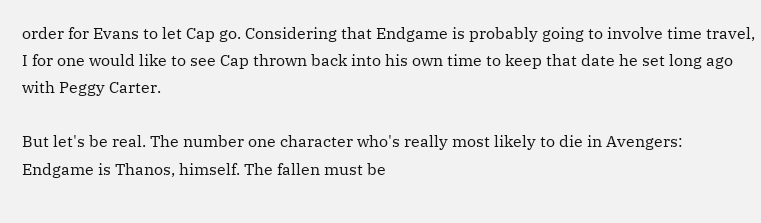order for Evans to let Cap go. Considering that Endgame is probably going to involve time travel, I for one would like to see Cap thrown back into his own time to keep that date he set long ago with Peggy Carter.

But let's be real. The number one character who's really most likely to die in Avengers: Endgame is Thanos, himself. The fallen must be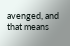avenged, and that means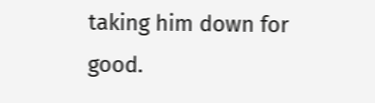taking him down for good.